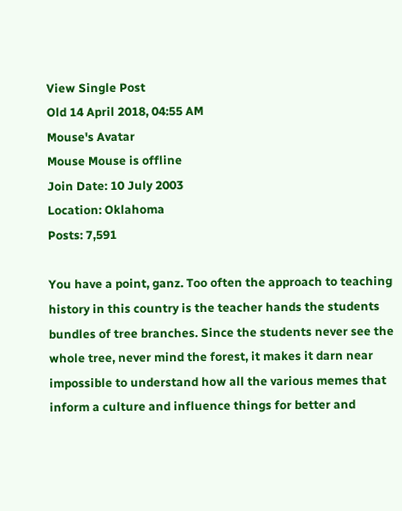View Single Post
Old 14 April 2018, 04:55 AM
Mouse's Avatar
Mouse Mouse is offline
Join Date: 10 July 2003
Location: Oklahoma
Posts: 7,591

You have a point, ganz. Too often the approach to teaching history in this country is the teacher hands the students bundles of tree branches. Since the students never see the whole tree, never mind the forest, it makes it darn near impossible to understand how all the various memes that inform a culture and influence things for better and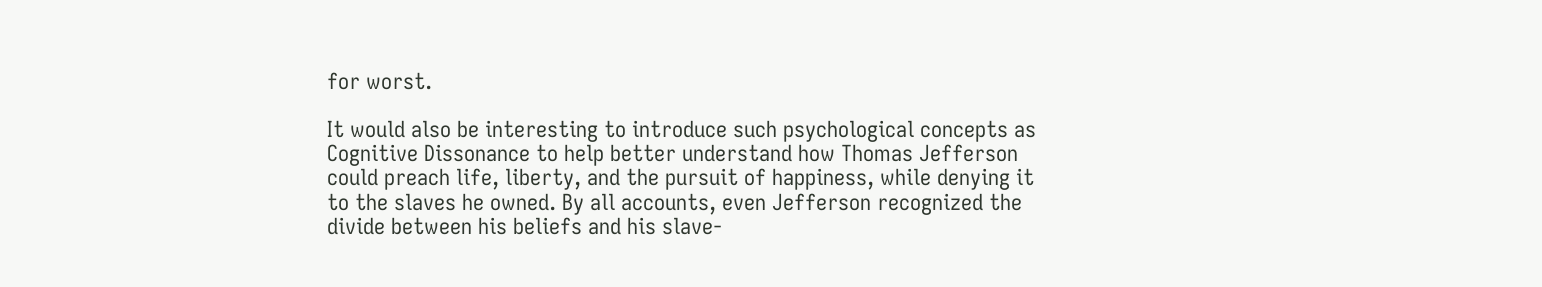for worst.

It would also be interesting to introduce such psychological concepts as Cognitive Dissonance to help better understand how Thomas Jefferson could preach life, liberty, and the pursuit of happiness, while denying it to the slaves he owned. By all accounts, even Jefferson recognized the divide between his beliefs and his slave-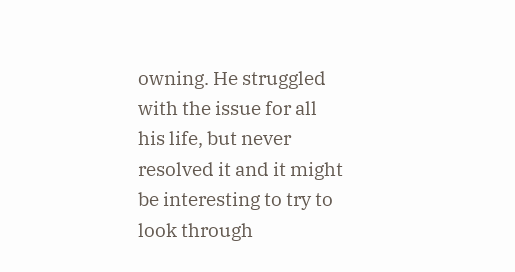owning. He struggled with the issue for all his life, but never resolved it and it might be interesting to try to look through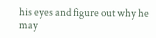his eyes and figure out why he may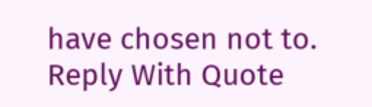have chosen not to.
Reply With Quote